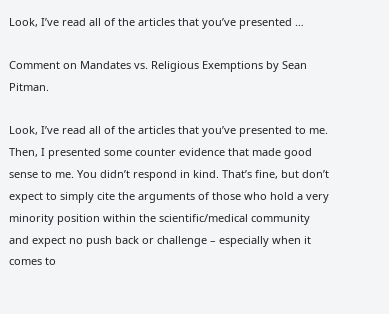Look, I’ve read all of the articles that you’ve presented …

Comment on Mandates vs. Religious Exemptions by Sean Pitman.

Look, I’ve read all of the articles that you’ve presented to me. Then, I presented some counter evidence that made good sense to me. You didn’t respond in kind. That’s fine, but don’t expect to simply cite the arguments of those who hold a very minority position within the scientific/medical community and expect no push back or challenge – especially when it comes to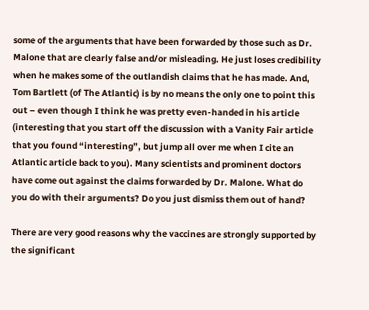some of the arguments that have been forwarded by those such as Dr. Malone that are clearly false and/or misleading. He just loses credibility when he makes some of the outlandish claims that he has made. And, Tom Bartlett (of The Atlantic) is by no means the only one to point this out – even though I think he was pretty even-handed in his article (interesting that you start off the discussion with a Vanity Fair article that you found “interesting”, but jump all over me when I cite an Atlantic article back to you). Many scientists and prominent doctors have come out against the claims forwarded by Dr. Malone. What do you do with their arguments? Do you just dismiss them out of hand?

There are very good reasons why the vaccines are strongly supported by the significant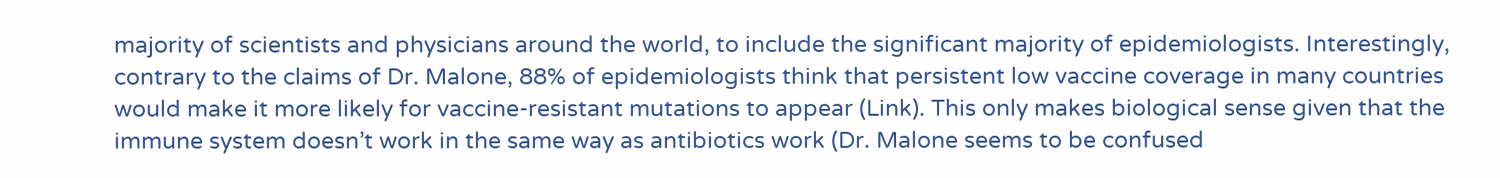majority of scientists and physicians around the world, to include the significant majority of epidemiologists. Interestingly, contrary to the claims of Dr. Malone, 88% of epidemiologists think that persistent low vaccine coverage in many countries would make it more likely for vaccine-resistant mutations to appear (Link). This only makes biological sense given that the immune system doesn’t work in the same way as antibiotics work (Dr. Malone seems to be confused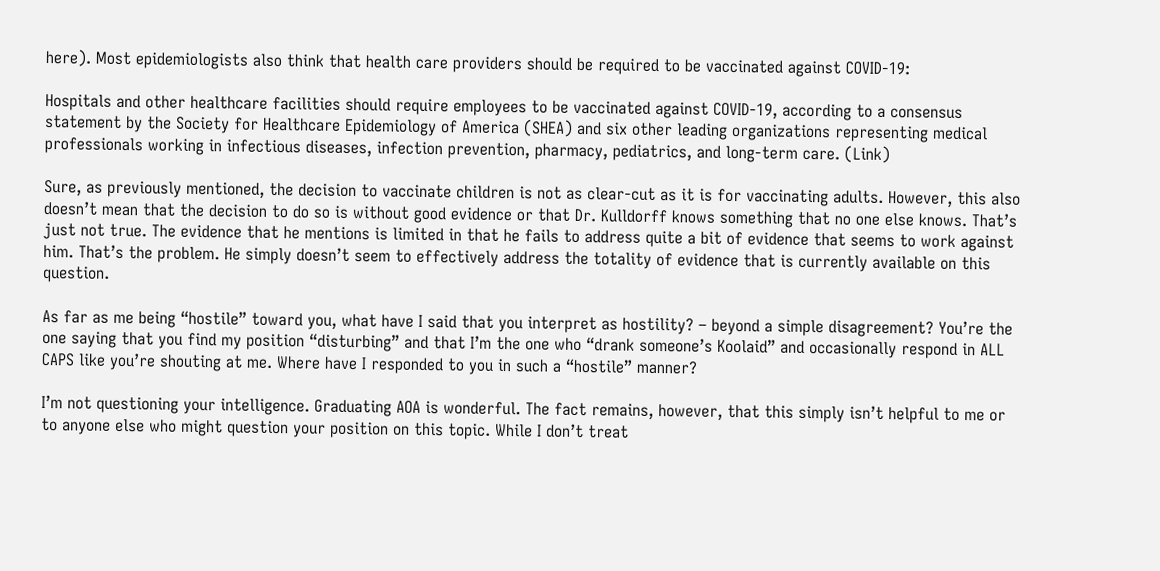here). Most epidemiologists also think that health care providers should be required to be vaccinated against COVID-19:

Hospitals and other healthcare facilities should require employees to be vaccinated against COVID-19, according to a consensus statement by the Society for Healthcare Epidemiology of America (SHEA) and six other leading organizations representing medical professionals working in infectious diseases, infection prevention, pharmacy, pediatrics, and long-term care. (Link)

Sure, as previously mentioned, the decision to vaccinate children is not as clear-cut as it is for vaccinating adults. However, this also doesn’t mean that the decision to do so is without good evidence or that Dr. Kulldorff knows something that no one else knows. That’s just not true. The evidence that he mentions is limited in that he fails to address quite a bit of evidence that seems to work against him. That’s the problem. He simply doesn’t seem to effectively address the totality of evidence that is currently available on this question.

As far as me being “hostile” toward you, what have I said that you interpret as hostility? – beyond a simple disagreement? You’re the one saying that you find my position “disturbing” and that I’m the one who “drank someone’s Koolaid” and occasionally respond in ALL CAPS like you’re shouting at me. Where have I responded to you in such a “hostile” manner?

I’m not questioning your intelligence. Graduating AOA is wonderful. The fact remains, however, that this simply isn’t helpful to me or to anyone else who might question your position on this topic. While I don’t treat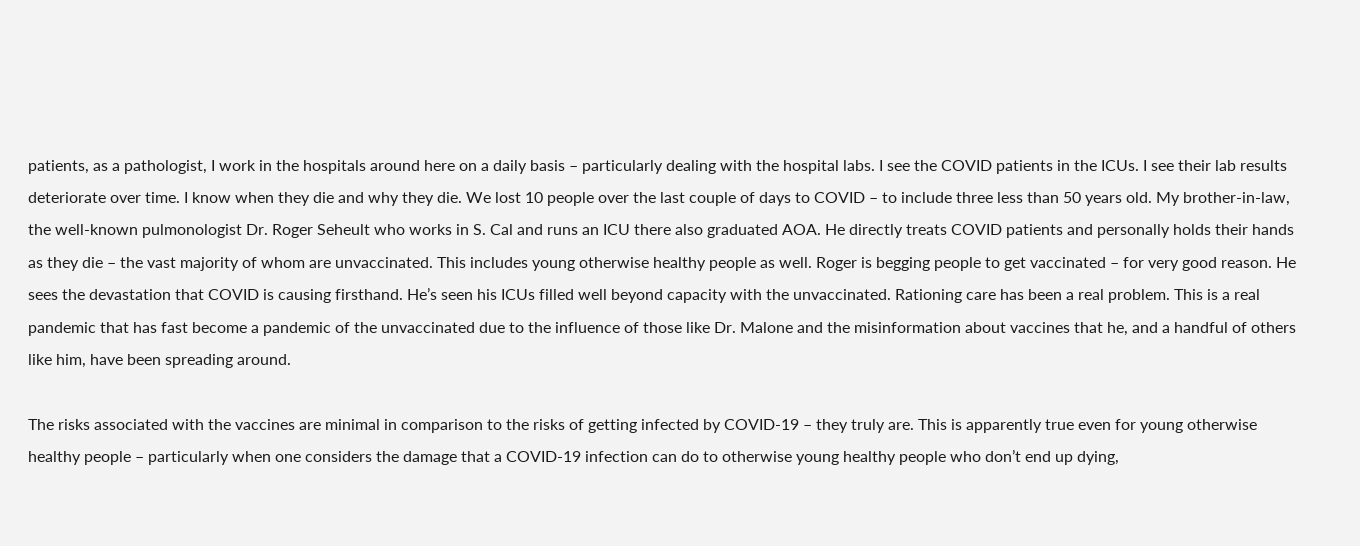patients, as a pathologist, I work in the hospitals around here on a daily basis – particularly dealing with the hospital labs. I see the COVID patients in the ICUs. I see their lab results deteriorate over time. I know when they die and why they die. We lost 10 people over the last couple of days to COVID – to include three less than 50 years old. My brother-in-law, the well-known pulmonologist Dr. Roger Seheult who works in S. Cal and runs an ICU there also graduated AOA. He directly treats COVID patients and personally holds their hands as they die – the vast majority of whom are unvaccinated. This includes young otherwise healthy people as well. Roger is begging people to get vaccinated – for very good reason. He sees the devastation that COVID is causing firsthand. He’s seen his ICUs filled well beyond capacity with the unvaccinated. Rationing care has been a real problem. This is a real pandemic that has fast become a pandemic of the unvaccinated due to the influence of those like Dr. Malone and the misinformation about vaccines that he, and a handful of others like him, have been spreading around.

The risks associated with the vaccines are minimal in comparison to the risks of getting infected by COVID-19 – they truly are. This is apparently true even for young otherwise healthy people – particularly when one considers the damage that a COVID-19 infection can do to otherwise young healthy people who don’t end up dying,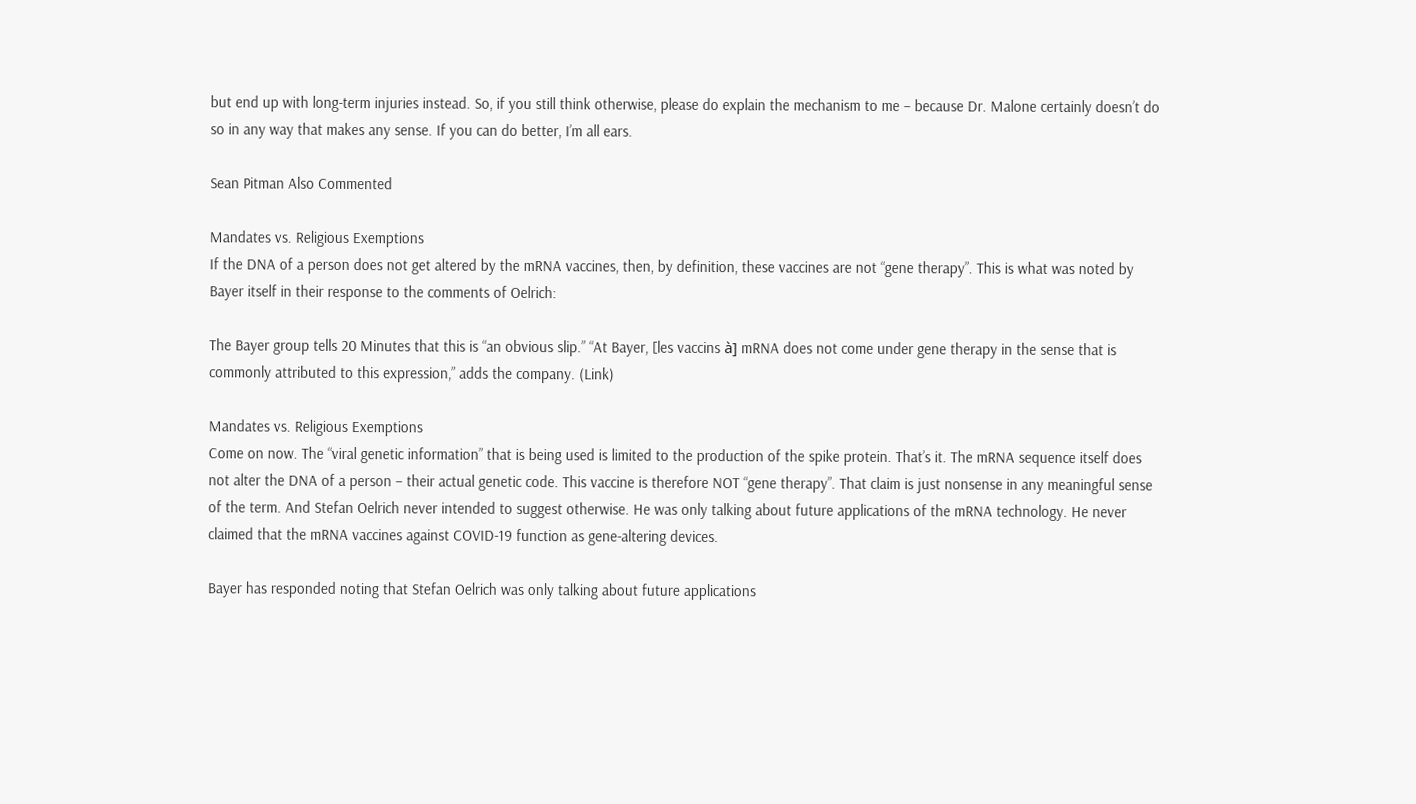but end up with long-term injuries instead. So, if you still think otherwise, please do explain the mechanism to me – because Dr. Malone certainly doesn’t do so in any way that makes any sense. If you can do better, I’m all ears.

Sean Pitman Also Commented

Mandates vs. Religious Exemptions
If the DNA of a person does not get altered by the mRNA vaccines, then, by definition, these vaccines are not “gene therapy”. This is what was noted by Bayer itself in their response to the comments of Oelrich:

The Bayer group tells 20 Minutes that this is “an obvious slip.” “At Bayer, [les vaccins à] mRNA does not come under gene therapy in the sense that is commonly attributed to this expression,” adds the company. (Link)

Mandates vs. Religious Exemptions
Come on now. The “viral genetic information” that is being used is limited to the production of the spike protein. That’s it. The mRNA sequence itself does not alter the DNA of a person – their actual genetic code. This vaccine is therefore NOT “gene therapy”. That claim is just nonsense in any meaningful sense of the term. And Stefan Oelrich never intended to suggest otherwise. He was only talking about future applications of the mRNA technology. He never claimed that the mRNA vaccines against COVID-19 function as gene-altering devices.

Bayer has responded noting that Stefan Oelrich was only talking about future applications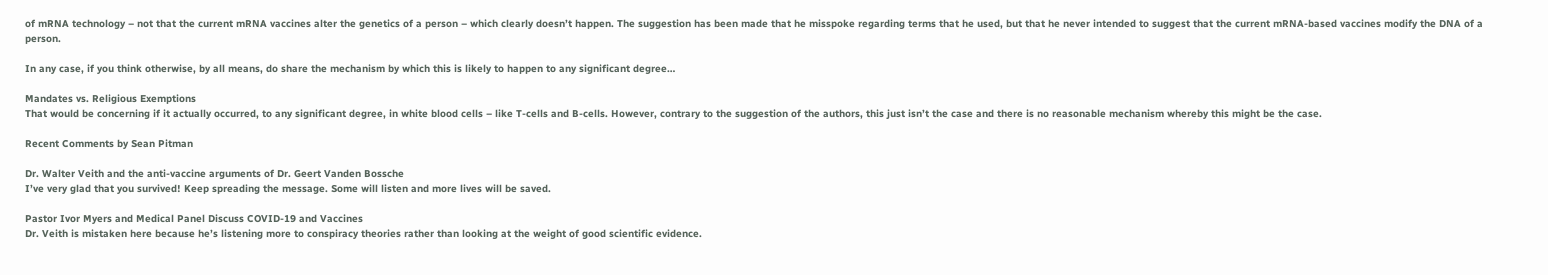of mRNA technology – not that the current mRNA vaccines alter the genetics of a person – which clearly doesn’t happen. The suggestion has been made that he misspoke regarding terms that he used, but that he never intended to suggest that the current mRNA-based vaccines modify the DNA of a person.

In any case, if you think otherwise, by all means, do share the mechanism by which this is likely to happen to any significant degree…

Mandates vs. Religious Exemptions
That would be concerning if it actually occurred, to any significant degree, in white blood cells – like T-cells and B-cells. However, contrary to the suggestion of the authors, this just isn’t the case and there is no reasonable mechanism whereby this might be the case.

Recent Comments by Sean Pitman

Dr. Walter Veith and the anti-vaccine arguments of Dr. Geert Vanden Bossche
I’ve very glad that you survived! Keep spreading the message. Some will listen and more lives will be saved.

Pastor Ivor Myers and Medical Panel Discuss COVID-19 and Vaccines
Dr. Veith is mistaken here because he’s listening more to conspiracy theories rather than looking at the weight of good scientific evidence.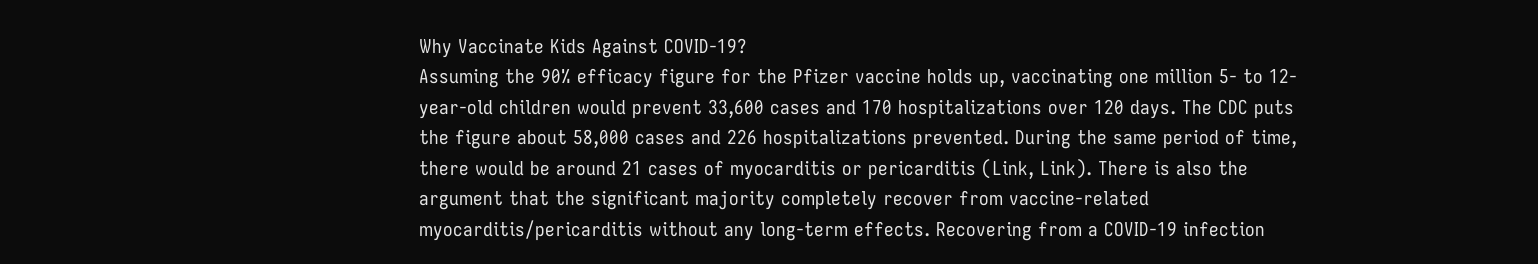Why Vaccinate Kids Against COVID-19?
Assuming the 90% efficacy figure for the Pfizer vaccine holds up, vaccinating one million 5- to 12-year-old children would prevent 33,600 cases and 170 hospitalizations over 120 days. The CDC puts the figure about 58,000 cases and 226 hospitalizations prevented. During the same period of time, there would be around 21 cases of myocarditis or pericarditis (Link, Link). There is also the argument that the significant majority completely recover from vaccine-related myocarditis/pericarditis without any long-term effects. Recovering from a COVID-19 infection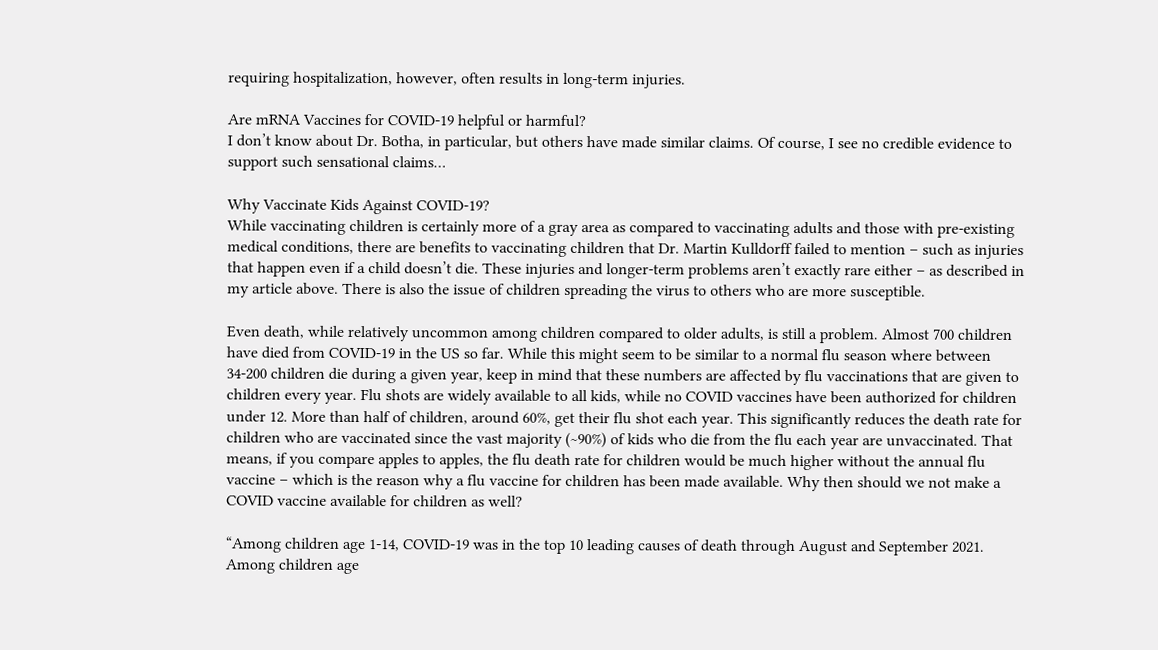requiring hospitalization, however, often results in long-term injuries.

Are mRNA Vaccines for COVID-19 helpful or harmful?
I don’t know about Dr. Botha, in particular, but others have made similar claims. Of course, I see no credible evidence to support such sensational claims…

Why Vaccinate Kids Against COVID-19?
While vaccinating children is certainly more of a gray area as compared to vaccinating adults and those with pre-existing medical conditions, there are benefits to vaccinating children that Dr. Martin Kulldorff failed to mention – such as injuries that happen even if a child doesn’t die. These injuries and longer-term problems aren’t exactly rare either – as described in my article above. There is also the issue of children spreading the virus to others who are more susceptible.

Even death, while relatively uncommon among children compared to older adults, is still a problem. Almost 700 children have died from COVID-19 in the US so far. While this might seem to be similar to a normal flu season where between 34-200 children die during a given year, keep in mind that these numbers are affected by flu vaccinations that are given to children every year. Flu shots are widely available to all kids, while no COVID vaccines have been authorized for children under 12. More than half of children, around 60%, get their flu shot each year. This significantly reduces the death rate for children who are vaccinated since the vast majority (~90%) of kids who die from the flu each year are unvaccinated. That means, if you compare apples to apples, the flu death rate for children would be much higher without the annual flu vaccine – which is the reason why a flu vaccine for children has been made available. Why then should we not make a COVID vaccine available for children as well?

“Among children age 1-14, COVID-19 was in the top 10 leading causes of death through August and September 2021. Among children age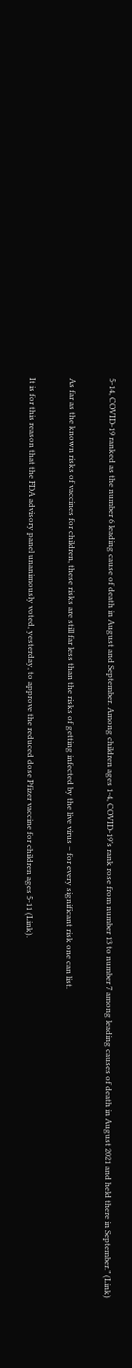5-14, COVID-19 ranked as the number 6 leading cause of death in August and September. Among children ages 1-4, COVID-19’s rank rose from number 13 to number 7 among leading causes of death in August 2021 and held there in September.” (Link)

As far as the known risks of vaccines for children, these risks are still far less than the risks of getting infected by the live virus – for every significant risk one can list.

It is for this reason that the FDA advisory panel unanimously voted, yesterday, to approve the reduced dose Pfizer vaccine for children ages 5-11 (Link).